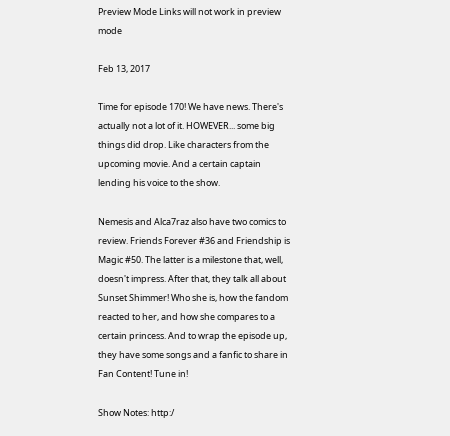Preview Mode Links will not work in preview mode

Feb 13, 2017

Time for episode 170! We have news. There's actually not a lot of it. HOWEVER... some big things did drop. Like characters from the upcoming movie. And a certain captain lending his voice to the show.

Nemesis and Alca7raz also have two comics to review. Friends Forever #36 and Friendship is Magic #50. The latter is a milestone that, well, doesn't impress. After that, they talk all about Sunset Shimmer! Who she is, how the fandom reacted to her, and how she compares to a certain princess. And to wrap the episode up, they have some songs and a fanfic to share in Fan Content! Tune in!

Show Notes: http:/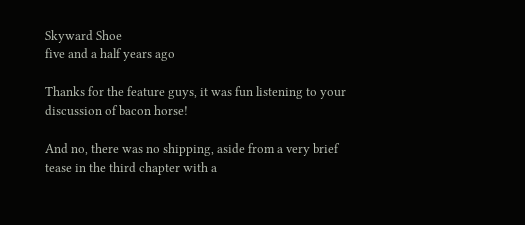Skyward Shoe
five and a half years ago

Thanks for the feature guys, it was fun listening to your discussion of bacon horse!

And no, there was no shipping, aside from a very brief tease in the third chapter with a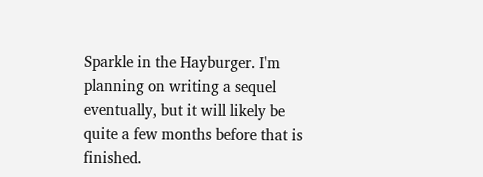Sparkle in the Hayburger. I'm planning on writing a sequel eventually, but it will likely be quite a few months before that is finished.